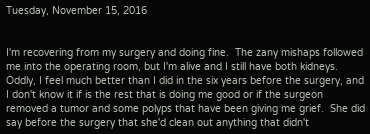Tuesday, November 15, 2016


I'm recovering from my surgery and doing fine.  The zany mishaps followed me into the operating room, but I'm alive and I still have both kidneys.  Oddly, I feel much better than I did in the six years before the surgery, and I don't know it if is the rest that is doing me good or if the surgeon removed a tumor and some polyps that have been giving me grief.  She did say before the surgery that she'd clean out anything that didn't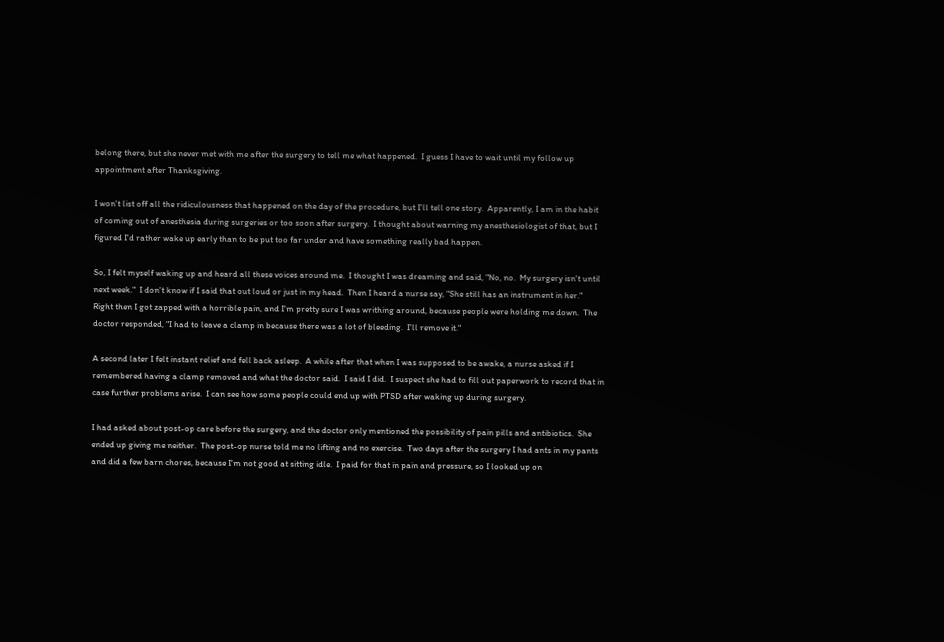belong there, but she never met with me after the surgery to tell me what happened.  I guess I have to wait until my follow up appointment after Thanksgiving.

I won't list off all the ridiculousness that happened on the day of the procedure, but I'll tell one story.  Apparently, I am in the habit of coming out of anesthesia during surgeries or too soon after surgery.  I thought about warning my anesthesiologist of that, but I figured I'd rather wake up early than to be put too far under and have something really bad happen.

So, I felt myself waking up and heard all these voices around me.  I thought I was dreaming and said, "No, no.  My surgery isn't until next week."  I don't know if I said that out loud or just in my head.  Then I heard a nurse say, "She still has an instrument in her."  Right then I got zapped with a horrible pain, and I'm pretty sure I was writhing around, because people were holding me down.  The doctor responded, "I had to leave a clamp in because there was a lot of bleeding.  I'll remove it."

A second later I felt instant relief and fell back asleep.  A while after that when I was supposed to be awake, a nurse asked if I remembered having a clamp removed and what the doctor said.  I said I did.  I suspect she had to fill out paperwork to record that in case further problems arise.  I can see how some people could end up with PTSD after waking up during surgery.

I had asked about post-op care before the surgery, and the doctor only mentioned the possibility of pain pills and antibiotics.  She ended up giving me neither.  The post-op nurse told me no lifting and no exercise.  Two days after the surgery I had ants in my pants and did a few barn chores, because I'm not good at sitting idle.  I paid for that in pain and pressure, so I looked up on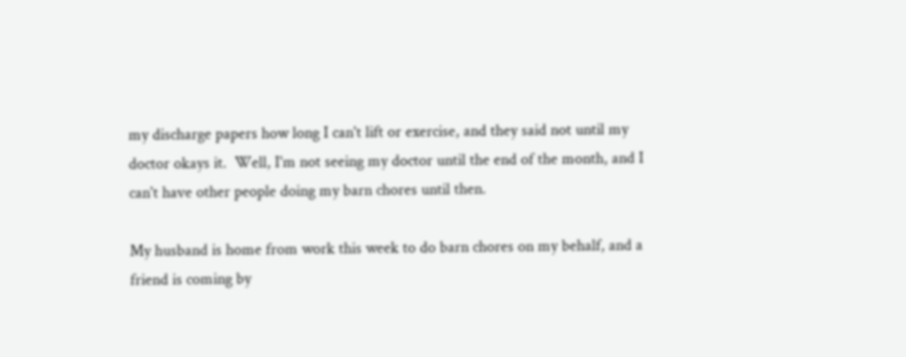my discharge papers how long I can't lift or exercise, and they said not until my doctor okays it.  Well, I'm not seeing my doctor until the end of the month, and I can't have other people doing my barn chores until then.

My husband is home from work this week to do barn chores on my behalf, and a friend is coming by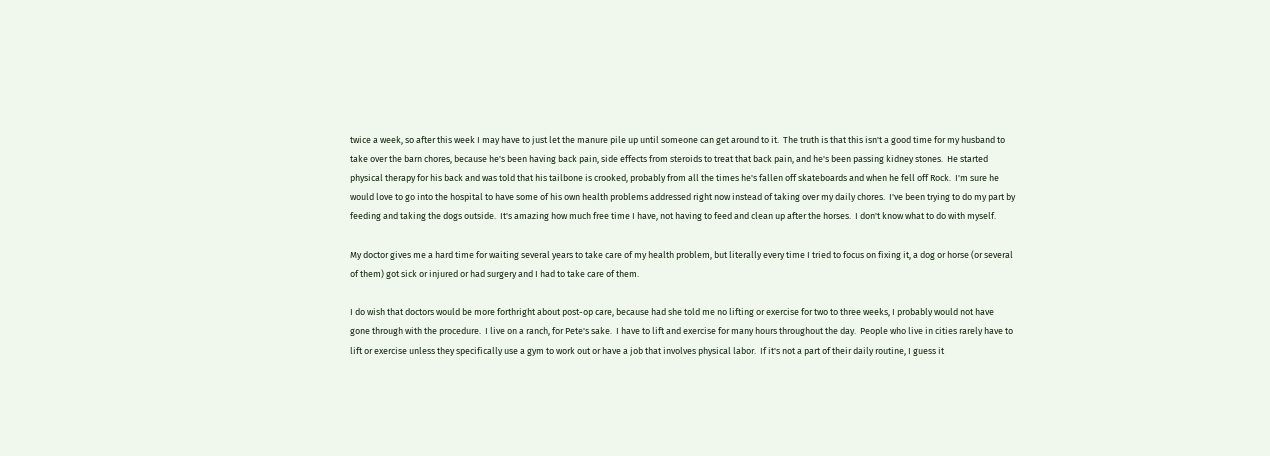twice a week, so after this week I may have to just let the manure pile up until someone can get around to it.  The truth is that this isn't a good time for my husband to take over the barn chores, because he's been having back pain, side effects from steroids to treat that back pain, and he's been passing kidney stones.  He started physical therapy for his back and was told that his tailbone is crooked, probably from all the times he's fallen off skateboards and when he fell off Rock.  I'm sure he would love to go into the hospital to have some of his own health problems addressed right now instead of taking over my daily chores.  I've been trying to do my part by feeding and taking the dogs outside.  It's amazing how much free time I have, not having to feed and clean up after the horses.  I don't know what to do with myself.

My doctor gives me a hard time for waiting several years to take care of my health problem, but literally every time I tried to focus on fixing it, a dog or horse (or several of them) got sick or injured or had surgery and I had to take care of them.

I do wish that doctors would be more forthright about post-op care, because had she told me no lifting or exercise for two to three weeks, I probably would not have gone through with the procedure.  I live on a ranch, for Pete's sake.  I have to lift and exercise for many hours throughout the day.  People who live in cities rarely have to lift or exercise unless they specifically use a gym to work out or have a job that involves physical labor.  If it's not a part of their daily routine, I guess it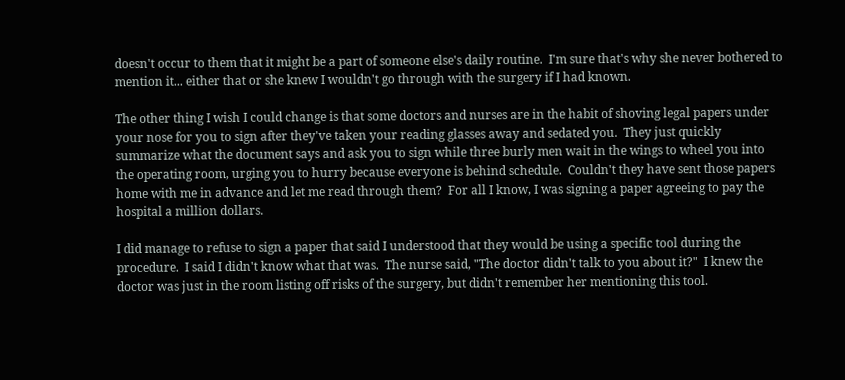doesn't occur to them that it might be a part of someone else's daily routine.  I'm sure that's why she never bothered to mention it... either that or she knew I wouldn't go through with the surgery if I had known.

The other thing I wish I could change is that some doctors and nurses are in the habit of shoving legal papers under your nose for you to sign after they've taken your reading glasses away and sedated you.  They just quickly summarize what the document says and ask you to sign while three burly men wait in the wings to wheel you into the operating room, urging you to hurry because everyone is behind schedule.  Couldn't they have sent those papers home with me in advance and let me read through them?  For all I know, I was signing a paper agreeing to pay the hospital a million dollars.

I did manage to refuse to sign a paper that said I understood that they would be using a specific tool during the procedure.  I said I didn't know what that was.  The nurse said, "The doctor didn't talk to you about it?"  I knew the doctor was just in the room listing off risks of the surgery, but didn't remember her mentioning this tool.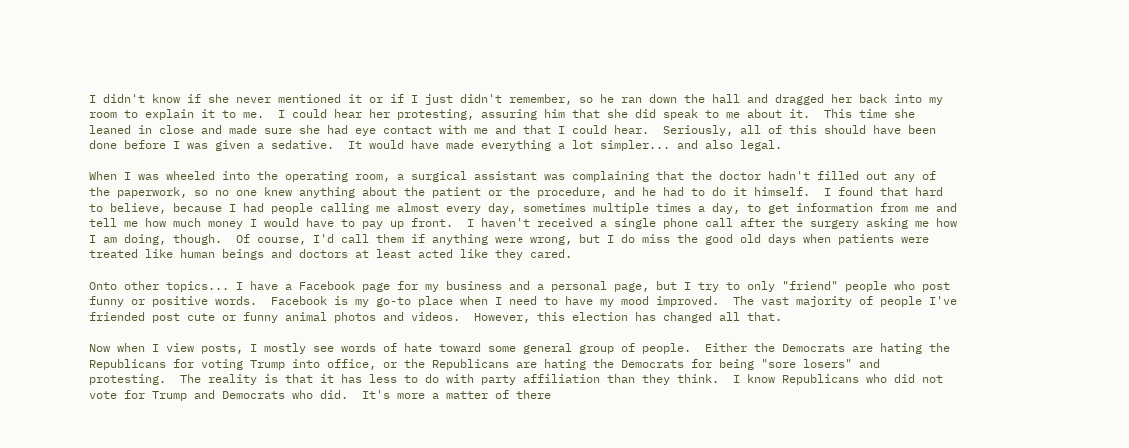I didn't know if she never mentioned it or if I just didn't remember, so he ran down the hall and dragged her back into my room to explain it to me.  I could hear her protesting, assuring him that she did speak to me about it.  This time she leaned in close and made sure she had eye contact with me and that I could hear.  Seriously, all of this should have been done before I was given a sedative.  It would have made everything a lot simpler... and also legal.

When I was wheeled into the operating room, a surgical assistant was complaining that the doctor hadn't filled out any of the paperwork, so no one knew anything about the patient or the procedure, and he had to do it himself.  I found that hard to believe, because I had people calling me almost every day, sometimes multiple times a day, to get information from me and tell me how much money I would have to pay up front.  I haven't received a single phone call after the surgery asking me how I am doing, though.  Of course, I'd call them if anything were wrong, but I do miss the good old days when patients were treated like human beings and doctors at least acted like they cared.

Onto other topics... I have a Facebook page for my business and a personal page, but I try to only "friend" people who post funny or positive words.  Facebook is my go-to place when I need to have my mood improved.  The vast majority of people I've friended post cute or funny animal photos and videos.  However, this election has changed all that.

Now when I view posts, I mostly see words of hate toward some general group of people.  Either the Democrats are hating the Republicans for voting Trump into office, or the Republicans are hating the Democrats for being "sore losers" and protesting.  The reality is that it has less to do with party affiliation than they think.  I know Republicans who did not vote for Trump and Democrats who did.  It's more a matter of there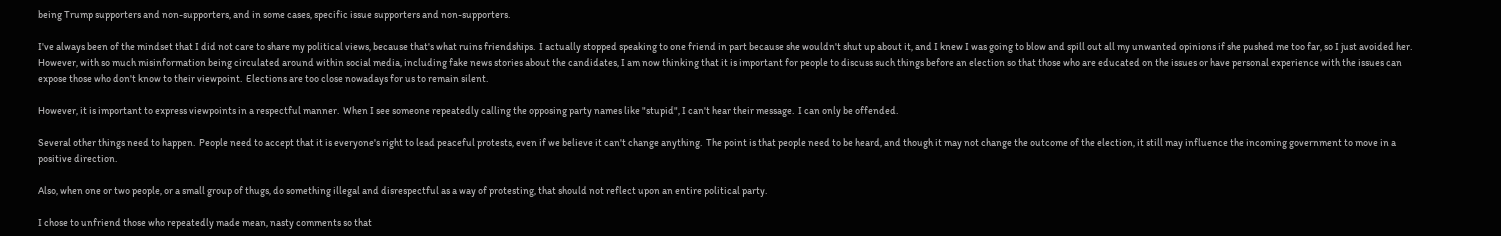being Trump supporters and non-supporters, and in some cases, specific issue supporters and non-supporters.

I've always been of the mindset that I did not care to share my political views, because that's what ruins friendships.  I actually stopped speaking to one friend in part because she wouldn't shut up about it, and I knew I was going to blow and spill out all my unwanted opinions if she pushed me too far, so I just avoided her.  However, with so much misinformation being circulated around within social media, including fake news stories about the candidates, I am now thinking that it is important for people to discuss such things before an election so that those who are educated on the issues or have personal experience with the issues can expose those who don't know to their viewpoint.  Elections are too close nowadays for us to remain silent.

However, it is important to express viewpoints in a respectful manner.  When I see someone repeatedly calling the opposing party names like "stupid", I can't hear their message.  I can only be offended.

Several other things need to happen.  People need to accept that it is everyone's right to lead peaceful protests, even if we believe it can't change anything.  The point is that people need to be heard, and though it may not change the outcome of the election, it still may influence the incoming government to move in a positive direction.

Also, when one or two people, or a small group of thugs, do something illegal and disrespectful as a way of protesting, that should not reflect upon an entire political party.

I chose to unfriend those who repeatedly made mean, nasty comments so that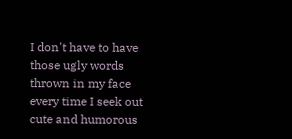I don't have to have those ugly words thrown in my face every time I seek out cute and humorous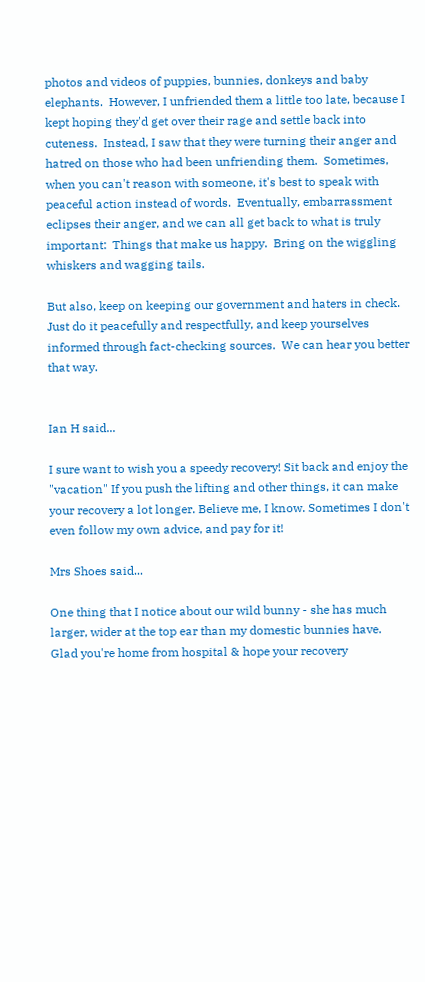photos and videos of puppies, bunnies, donkeys and baby elephants.  However, I unfriended them a little too late, because I kept hoping they'd get over their rage and settle back into cuteness.  Instead, I saw that they were turning their anger and hatred on those who had been unfriending them.  Sometimes, when you can't reason with someone, it's best to speak with peaceful action instead of words.  Eventually, embarrassment eclipses their anger, and we can all get back to what is truly important:  Things that make us happy.  Bring on the wiggling whiskers and wagging tails.

But also, keep on keeping our government and haters in check.  Just do it peacefully and respectfully, and keep yourselves informed through fact-checking sources.  We can hear you better that way.


Ian H said...

I sure want to wish you a speedy recovery! Sit back and enjoy the "vacation" If you push the lifting and other things, it can make your recovery a lot longer. Believe me, I know. Sometimes I don't even follow my own advice, and pay for it!

Mrs Shoes said...

One thing that I notice about our wild bunny - she has much larger, wider at the top ear than my domestic bunnies have.
Glad you're home from hospital & hope your recovery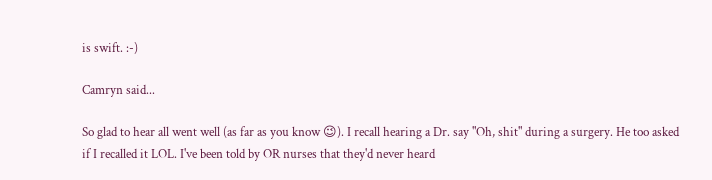is swift. :-)

Camryn said...

So glad to hear all went well (as far as you know 😉). I recall hearing a Dr. say "Oh, shit" during a surgery. He too asked if I recalled it LOL. I've been told by OR nurses that they'd never heard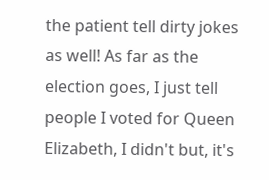the patient tell dirty jokes as well! As far as the election goes, I just tell people I voted for Queen Elizabeth, I didn't but, it's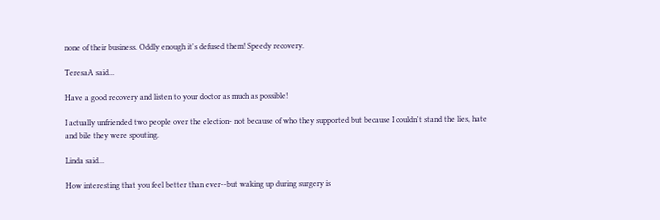none of their business. Oddly enough it's defused them! Speedy recovery.

TeresaA said...

Have a good recovery and listen to your doctor as much as possible!

I actually unfriended two people over the election- not because of who they supported but because I couldn't stand the lies, hate and bile they were spouting.

Linda said...

How interesting that you feel better than ever--but waking up during surgery is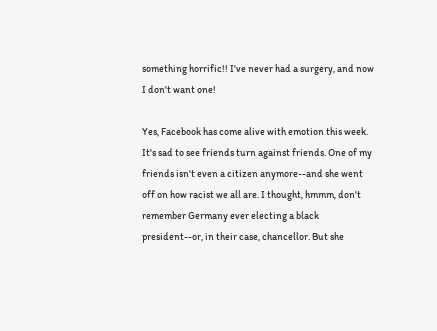something horrific!! I've never had a surgery, and now I don't want one!

Yes, Facebook has come alive with emotion this week. It's sad to see friends turn against friends. One of my friends isn't even a citizen anymore--and she went off on how racist we all are. I thought, hmmm, don't remember Germany ever electing a black president--or, in their case, chancellor. But she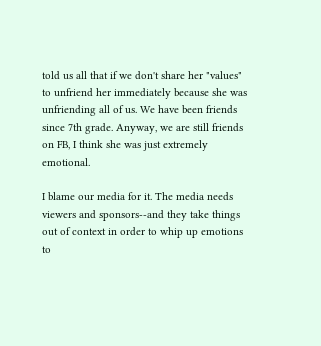told us all that if we don't share her "values" to unfriend her immediately because she was unfriending all of us. We have been friends since 7th grade. Anyway, we are still friends on FB, I think she was just extremely emotional.

I blame our media for it. The media needs viewers and sponsors--and they take things out of context in order to whip up emotions to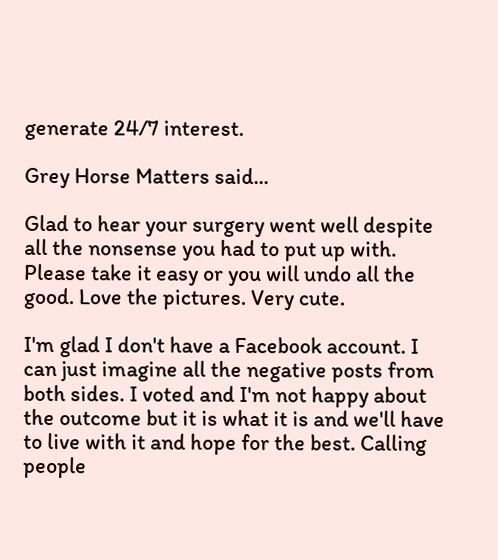generate 24/7 interest.

Grey Horse Matters said...

Glad to hear your surgery went well despite all the nonsense you had to put up with. Please take it easy or you will undo all the good. Love the pictures. Very cute.

I'm glad I don't have a Facebook account. I can just imagine all the negative posts from both sides. I voted and I'm not happy about the outcome but it is what it is and we'll have to live with it and hope for the best. Calling people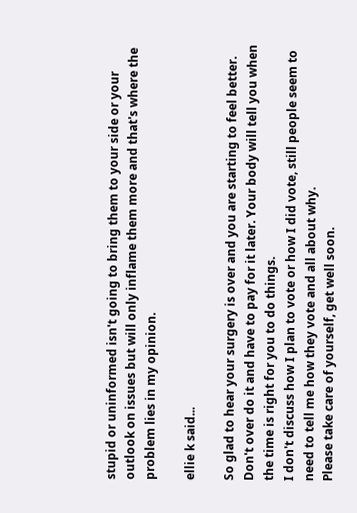stupid or uninformed isn't going to bring them to your side or your outlook on issues but will only inflame them more and that's where the problem lies in my opinion.

ellie k said...

So glad to hear your surgery is over and you are starting to feel better. Don't over do it and have to pay for it later. Your body will tell you when the time is right for you to do things.
I don't discuss how I plan to vote or how I did vote, still people seem to need to tell me how they vote and all about why.
Please take care of yourself, get well soon.